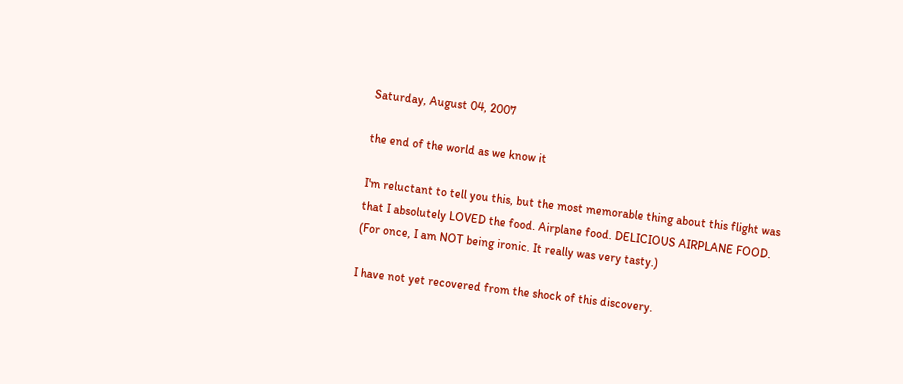Saturday, August 04, 2007

the end of the world as we know it

I'm reluctant to tell you this, but the most memorable thing about this flight was that I absolutely LOVED the food. Airplane food. DELICIOUS AIRPLANE FOOD. (For once, I am NOT being ironic. It really was very tasty.)

I have not yet recovered from the shock of this discovery.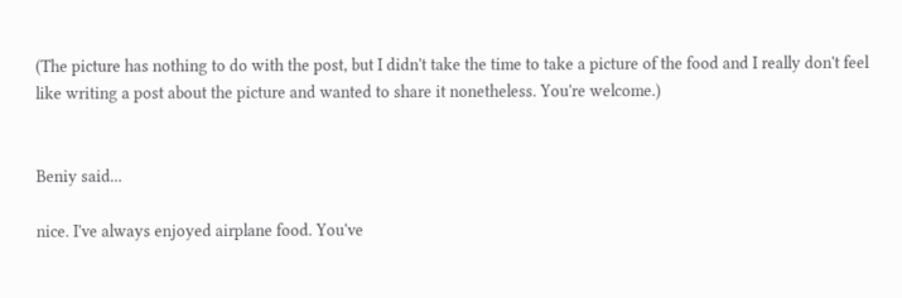(The picture has nothing to do with the post, but I didn't take the time to take a picture of the food and I really don't feel like writing a post about the picture and wanted to share it nonetheless. You're welcome.)


Beniy said...

nice. I've always enjoyed airplane food. You've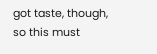got taste, though, so this must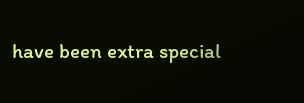have been extra special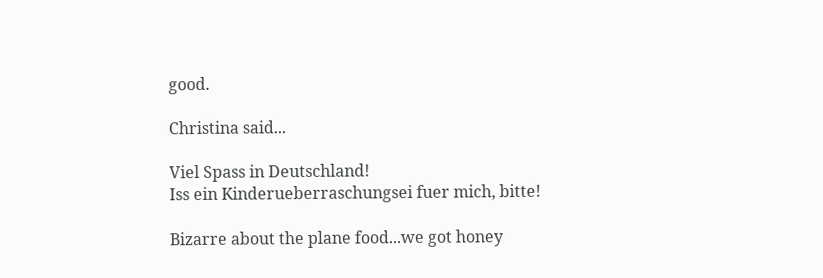good.

Christina said...

Viel Spass in Deutschland!
Iss ein Kinderueberraschungsei fuer mich, bitte!

Bizarre about the plane food...we got honey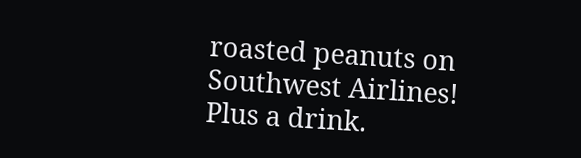roasted peanuts on Southwest Airlines!
Plus a drink.